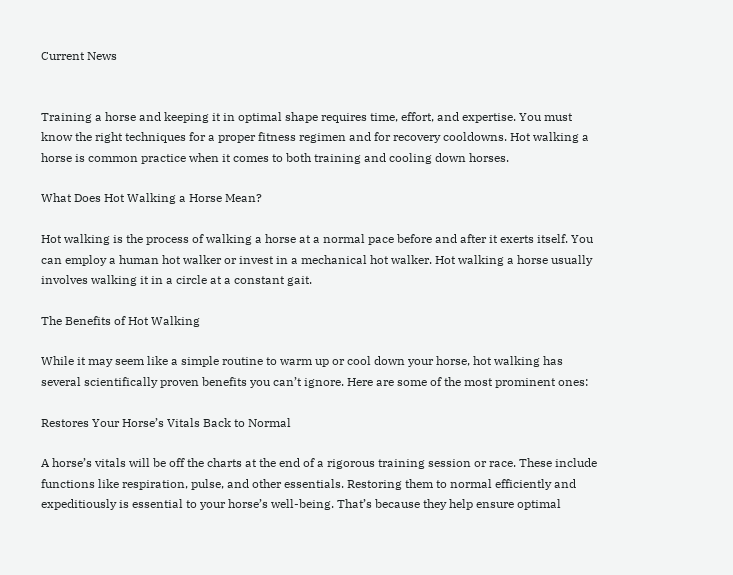Current News


Training a horse and keeping it in optimal shape requires time, effort, and expertise. You must know the right techniques for a proper fitness regimen and for recovery cooldowns. Hot walking a horse is common practice when it comes to both training and cooling down horses.

What Does Hot Walking a Horse Mean?

Hot walking is the process of walking a horse at a normal pace before and after it exerts itself. You can employ a human hot walker or invest in a mechanical hot walker. Hot walking a horse usually involves walking it in a circle at a constant gait.

The Benefits of Hot Walking

While it may seem like a simple routine to warm up or cool down your horse, hot walking has several scientifically proven benefits you can’t ignore. Here are some of the most prominent ones:

Restores Your Horse’s Vitals Back to Normal

A horse’s vitals will be off the charts at the end of a rigorous training session or race. These include functions like respiration, pulse, and other essentials. Restoring them to normal efficiently and expeditiously is essential to your horse’s well-being. That’s because they help ensure optimal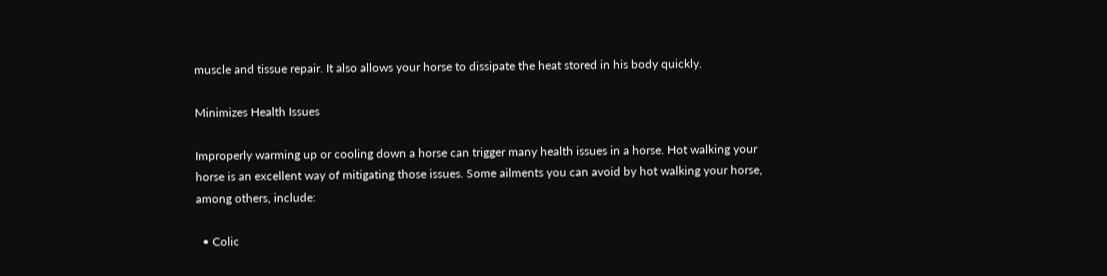muscle and tissue repair. It also allows your horse to dissipate the heat stored in his body quickly.

Minimizes Health Issues

Improperly warming up or cooling down a horse can trigger many health issues in a horse. Hot walking your horse is an excellent way of mitigating those issues. Some ailments you can avoid by hot walking your horse, among others, include:

  • Colic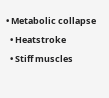• Metabolic collapse
  • Heatstroke
  • Stiff muscles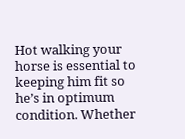Hot walking your horse is essential to keeping him fit so he’s in optimum condition. Whether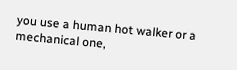you use a human hot walker or a mechanical one,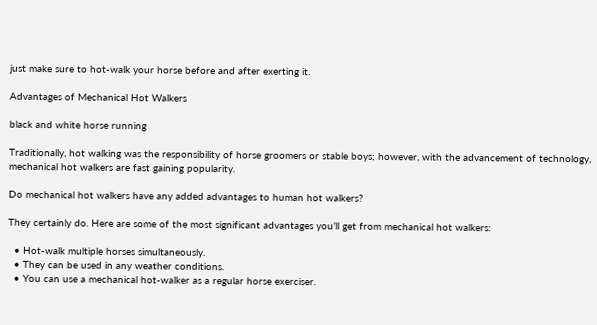just make sure to hot-walk your horse before and after exerting it.

Advantages of Mechanical Hot Walkers

black and white horse running

Traditionally, hot walking was the responsibility of horse groomers or stable boys; however, with the advancement of technology, mechanical hot walkers are fast gaining popularity.

Do mechanical hot walkers have any added advantages to human hot walkers?

They certainly do. Here are some of the most significant advantages you’ll get from mechanical hot walkers:

  • Hot-walk multiple horses simultaneously.
  • They can be used in any weather conditions.
  • You can use a mechanical hot-walker as a regular horse exerciser.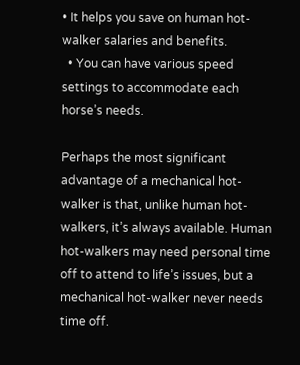• It helps you save on human hot-walker salaries and benefits.
  • You can have various speed settings to accommodate each horse’s needs.

Perhaps the most significant advantage of a mechanical hot-walker is that, unlike human hot-walkers, it’s always available. Human hot-walkers may need personal time off to attend to life’s issues, but a mechanical hot-walker never needs time off.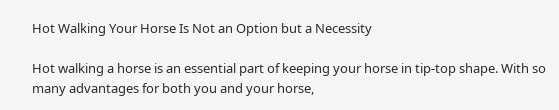Hot Walking Your Horse Is Not an Option but a Necessity

Hot walking a horse is an essential part of keeping your horse in tip-top shape. With so many advantages for both you and your horse,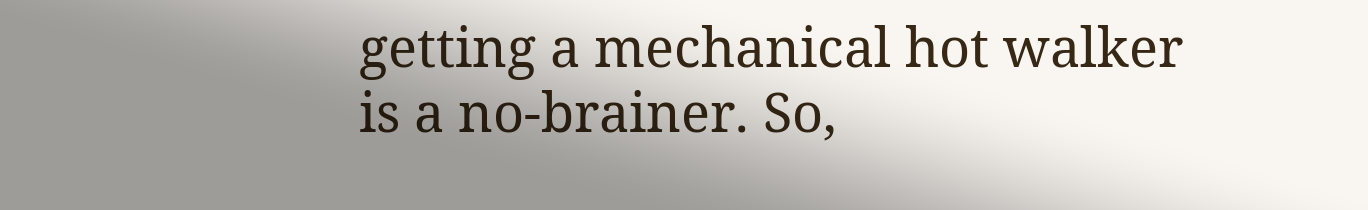getting a mechanical hot walker is a no-brainer. So,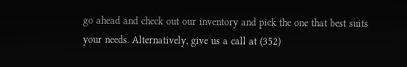go ahead and check out our inventory and pick the one that best suits your needs. Alternatively, give us a call at (352)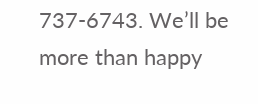737-6743. We’ll be more than happy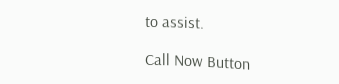to assist.

Call Now Button